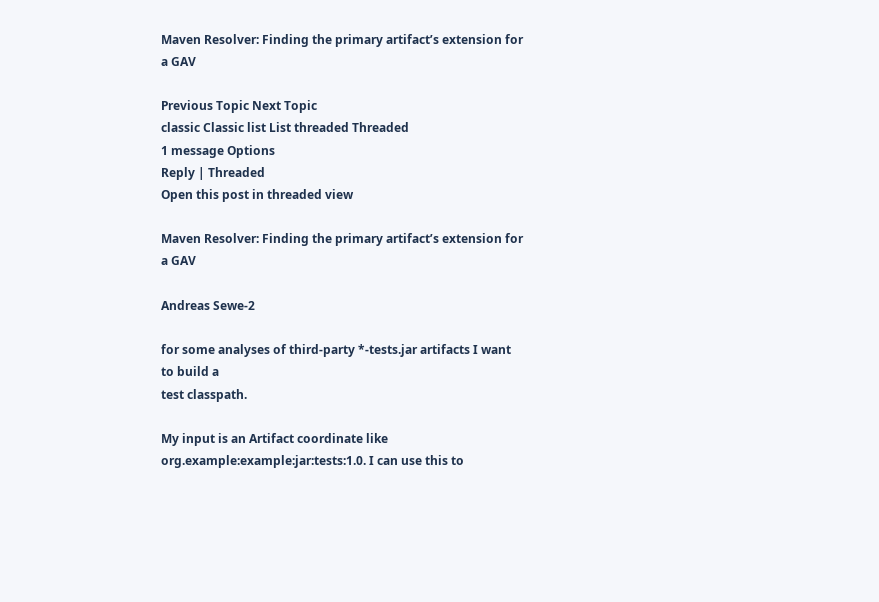Maven Resolver: Finding the primary artifact’s extension for a GAV

Previous Topic Next Topic
classic Classic list List threaded Threaded
1 message Options
Reply | Threaded
Open this post in threaded view

Maven Resolver: Finding the primary artifact’s extension for a GAV

Andreas Sewe-2

for some analyses of third-party *-tests.jar artifacts I want to build a
test classpath.

My input is an Artifact coordinate like
org.example:example:jar:tests:1.0. I can use this to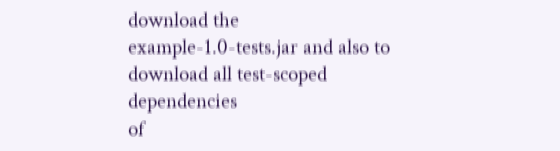download the
example-1.0-tests.jar and also to download all test-scoped dependencies
of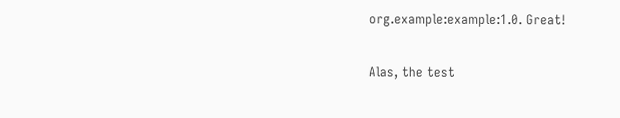org.example:example:1.0. Great!

Alas, the test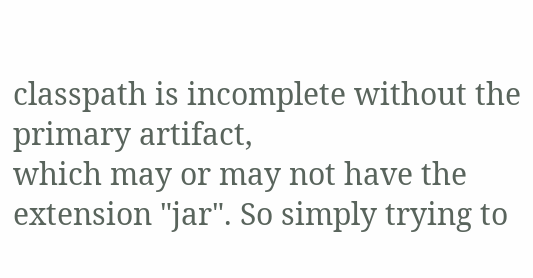classpath is incomplete without the primary artifact,
which may or may not have the extension "jar". So simply trying to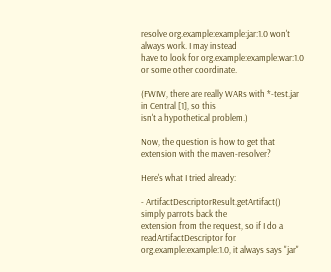resolve org.example:example:jar:1.0 won't always work. I may instead
have to look for org.example:example:war:1.0 or some other coordinate.

(FWIW, there are really WARs with *-test.jar in Central [1], so this
isn't a hypothetical problem.)

Now, the question is how to get that extension with the maven-resolver?

Here's what I tried already:

- ArtifactDescriptorResult.getArtifact() simply parrots back the
extension from the request, so if I do a readArtifactDescriptor for
org.example:example:1.0, it always says "jar"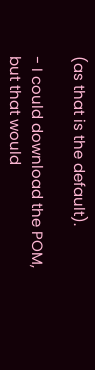(as that is the default).

- I could download the POM, but that would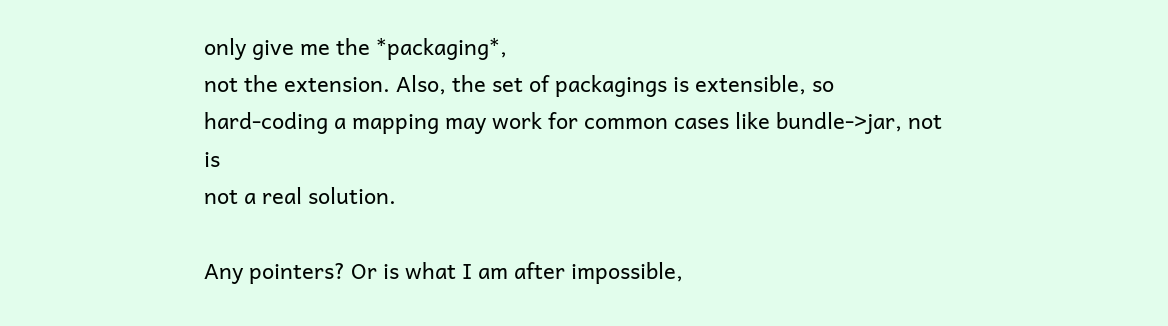only give me the *packaging*,
not the extension. Also, the set of packagings is extensible, so
hard-coding a mapping may work for common cases like bundle->jar, not is
not a real solution.

Any pointers? Or is what I am after impossible,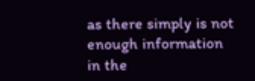as there simply is not
enough information in the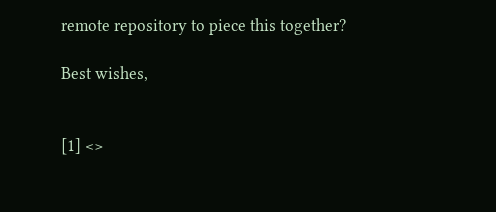remote repository to piece this together?

Best wishes,


[1] <>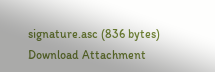signature.asc (836 bytes) Download Attachment